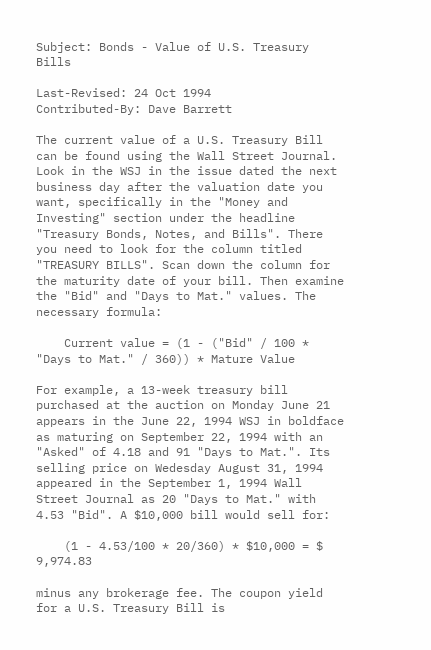Subject: Bonds - Value of U.S. Treasury Bills

Last-Revised: 24 Oct 1994
Contributed-By: Dave Barrett

The current value of a U.S. Treasury Bill can be found using the Wall Street Journal. Look in the WSJ in the issue dated the next business day after the valuation date you want, specifically in the "Money and Investing" section under the headline "Treasury Bonds, Notes, and Bills". There you need to look for the column titled "TREASURY BILLS". Scan down the column for the maturity date of your bill. Then examine the "Bid" and "Days to Mat." values. The necessary formula:

    Current value = (1 - ("Bid" / 100 * "Days to Mat." / 360)) * Mature Value

For example, a 13-week treasury bill purchased at the auction on Monday June 21 appears in the June 22, 1994 WSJ in boldface as maturing on September 22, 1994 with an "Asked" of 4.18 and 91 "Days to Mat.". Its selling price on Wedesday August 31, 1994 appeared in the September 1, 1994 Wall Street Journal as 20 "Days to Mat." with 4.53 "Bid". A $10,000 bill would sell for:

    (1 - 4.53/100 * 20/360) * $10,000 = $ 9,974.83

minus any brokerage fee. The coupon yield for a U.S. Treasury Bill is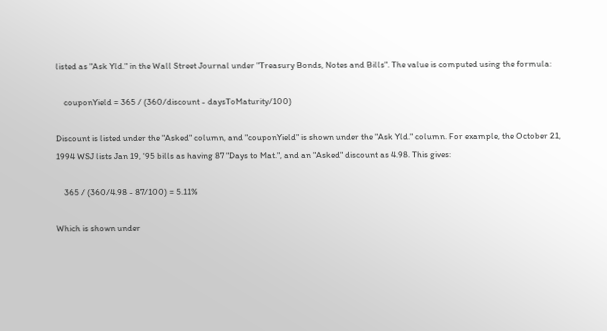listed as "Ask Yld." in the Wall Street Journal under "Treasury Bonds, Notes and Bills". The value is computed using the formula:

    couponYield = 365 / (360/discount - daysToMaturity/100)

Discount is listed under the "Asked" column, and "couponYield" is shown under the "Ask Yld." column. For example, the October 21, 1994 WSJ lists Jan 19, '95 bills as having 87 "Days to Mat.", and an "Asked" discount as 4.98. This gives:

    365 / (360/4.98 - 87/100) = 5.11%

Which is shown under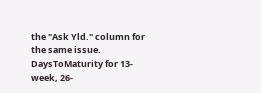the "Ask Yld." column for the same issue. DaysToMaturity for 13-week, 26-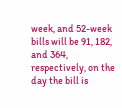week, and 52-week bills will be 91, 182, and 364, respectively, on the day the bill is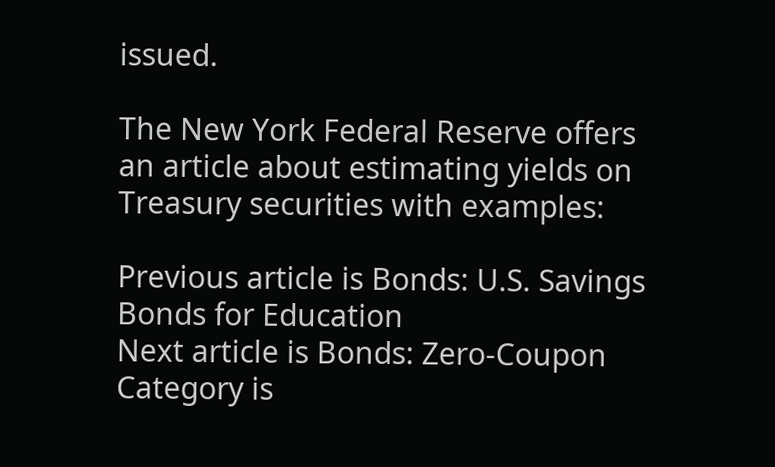issued.

The New York Federal Reserve offers an article about estimating yields on Treasury securities with examples:

Previous article is Bonds: U.S. Savings Bonds for Education
Next article is Bonds: Zero-Coupon
Category is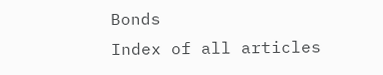Bonds
Index of all articles